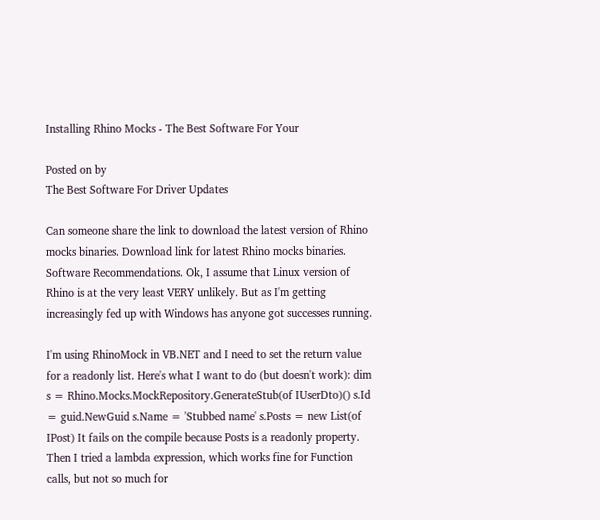Installing Rhino Mocks - The Best Software For Your

Posted on by
The Best Software For Driver Updates

Can someone share the link to download the latest version of Rhino mocks binaries. Download link for latest Rhino mocks binaries. Software Recommendations. Ok, I assume that Linux version of Rhino is at the very least VERY unlikely. But as I'm getting increasingly fed up with Windows has anyone got successes running.

I'm using RhinoMock in VB.NET and I need to set the return value for a readonly list. Here's what I want to do (but doesn't work): dim s = Rhino.Mocks.MockRepository.GenerateStub(of IUserDto)() s.Id = guid.NewGuid s.Name = 'Stubbed name' s.Posts = new List(of IPost) It fails on the compile because Posts is a readonly property. Then I tried a lambda expression, which works fine for Function calls, but not so much for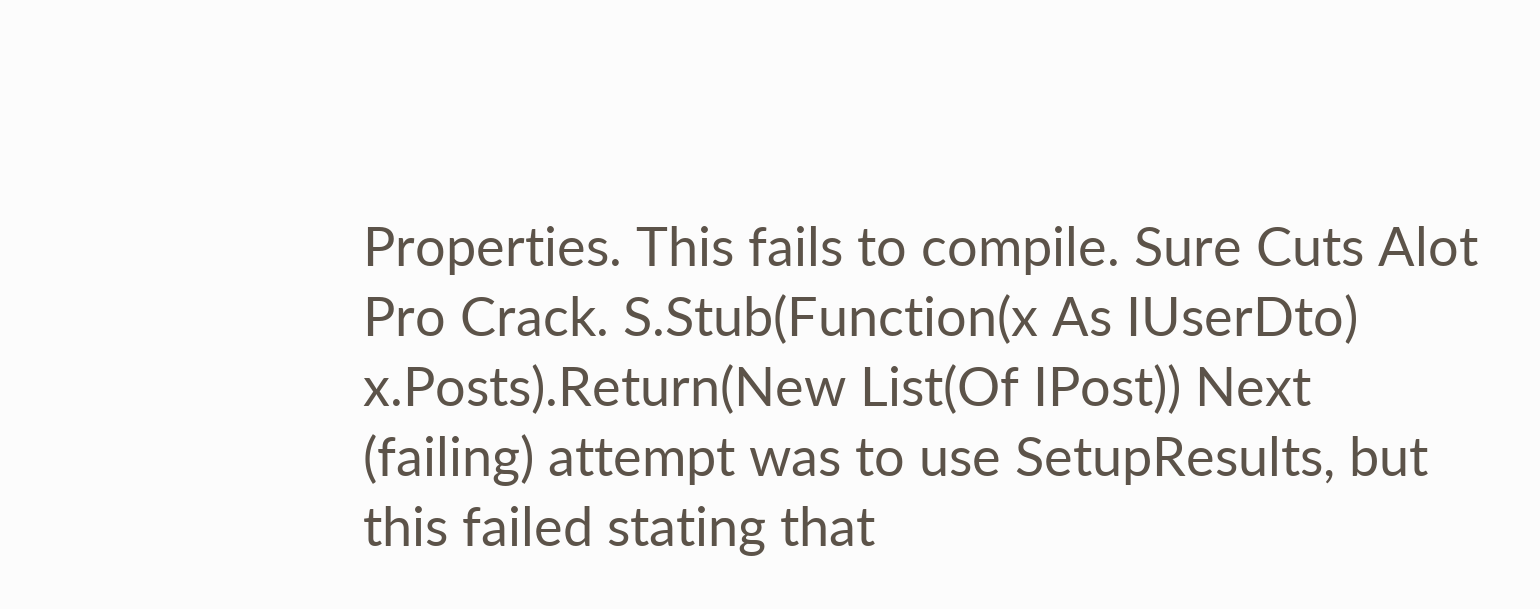Properties. This fails to compile. Sure Cuts Alot Pro Crack. S.Stub(Function(x As IUserDto) x.Posts).Return(New List(Of IPost)) Next (failing) attempt was to use SetupResults, but this failed stating that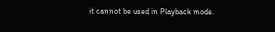it cannot be used in Playback mode.